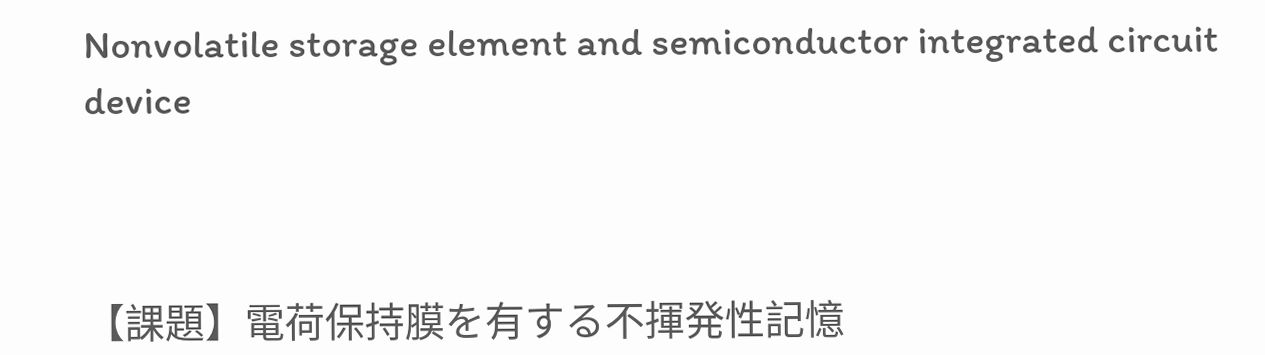Nonvolatile storage element and semiconductor integrated circuit device



【課題】電荷保持膜を有する不揮発性記憶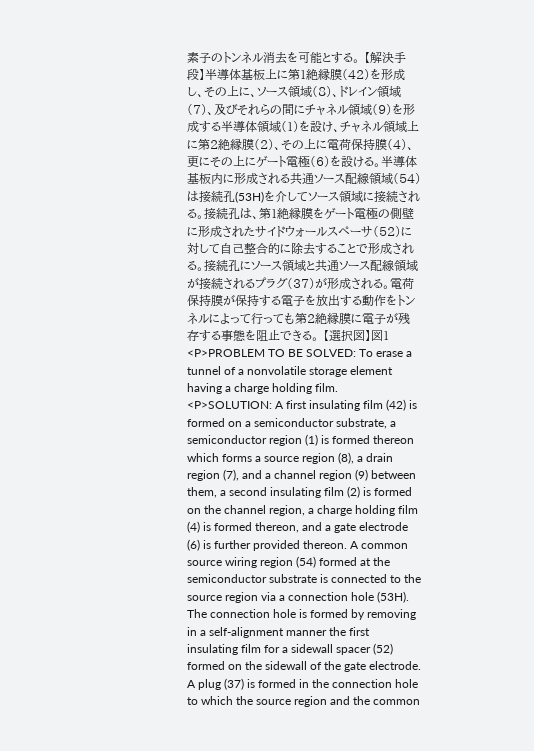素子のトンネル消去を可能とする。 【解決手段】半導体基板上に第1絶縁膜(42)を形成し、その上に、ソース領域(8)、ドレイン領域(7)、及びそれらの間にチャネル領域(9)を形成する半導体領域(1)を設け、チャネル領域上に第2絶縁膜(2)、その上に電荷保持膜(4)、更にその上にゲート電極(6)を設ける。半導体基板内に形成される共通ソース配線領域(54)は接続孔(53H)を介してソース領域に接続される。接続孔は、第1絶縁膜をゲート電極の側壁に形成されたサイドウォールスペーサ(52)に対して自己整合的に除去することで形成される。接続孔にソース領域と共通ソース配線領域が接続されるプラグ(37)が形成される。電荷保持膜が保持する電子を放出する動作をトンネルによって行っても第2絶縁膜に電子が残存する事態を阻止できる。 【選択図】図1
<P>PROBLEM TO BE SOLVED: To erase a tunnel of a nonvolatile storage element having a charge holding film. <P>SOLUTION: A first insulating film (42) is formed on a semiconductor substrate, a semiconductor region (1) is formed thereon which forms a source region (8), a drain region (7), and a channel region (9) between them, a second insulating film (2) is formed on the channel region, a charge holding film (4) is formed thereon, and a gate electrode (6) is further provided thereon. A common source wiring region (54) formed at the semiconductor substrate is connected to the source region via a connection hole (53H). The connection hole is formed by removing in a self-alignment manner the first insulating film for a sidewall spacer (52) formed on the sidewall of the gate electrode. A plug (37) is formed in the connection hole to which the source region and the common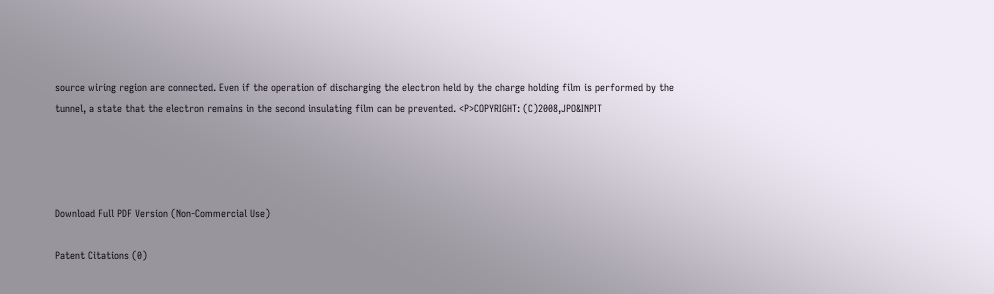source wiring region are connected. Even if the operation of discharging the electron held by the charge holding film is performed by the tunnel, a state that the electron remains in the second insulating film can be prevented. <P>COPYRIGHT: (C)2008,JPO&INPIT




Download Full PDF Version (Non-Commercial Use)

Patent Citations (0)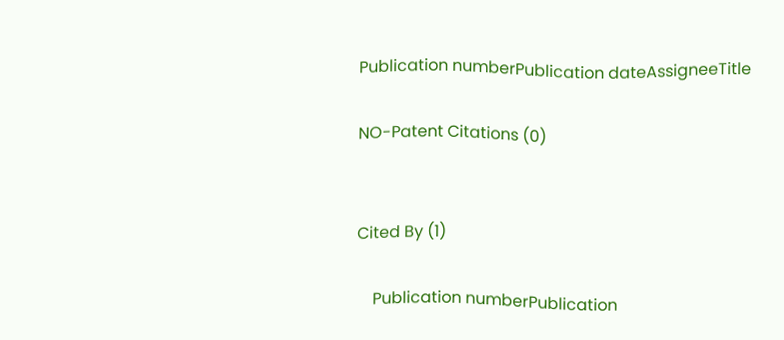Publication numberPublication dateAssigneeTitle

NO-Patent Citations (0)


Cited By (1)

    Publication numberPublication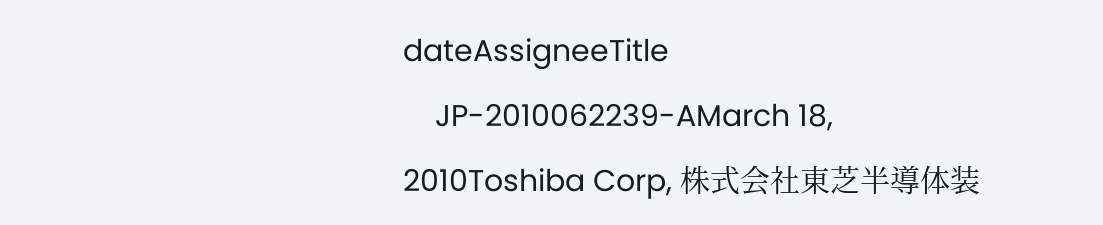dateAssigneeTitle
    JP-2010062239-AMarch 18, 2010Toshiba Corp, 株式会社東芝半導体装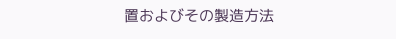置およびその製造方法